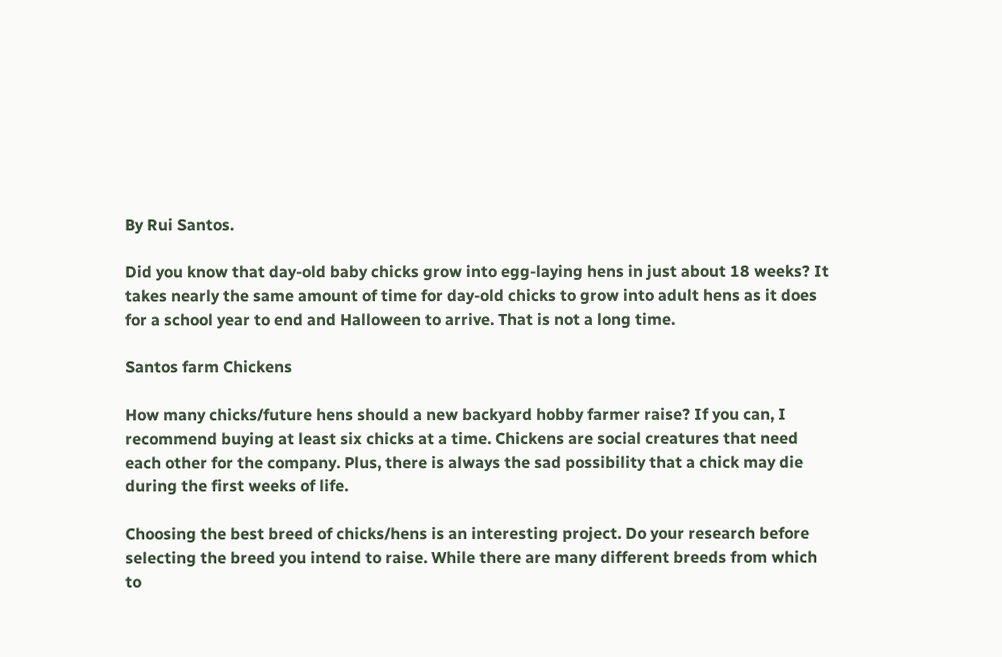By Rui Santos.

Did you know that day-old baby chicks grow into egg-laying hens in just about 18 weeks? It takes nearly the same amount of time for day-old chicks to grow into adult hens as it does for a school year to end and Halloween to arrive. That is not a long time.

Santos farm Chickens

How many chicks/future hens should a new backyard hobby farmer raise? If you can, I recommend buying at least six chicks at a time. Chickens are social creatures that need each other for the company. Plus, there is always the sad possibility that a chick may die during the first weeks of life.

Choosing the best breed of chicks/hens is an interesting project. Do your research before selecting the breed you intend to raise. While there are many different breeds from which to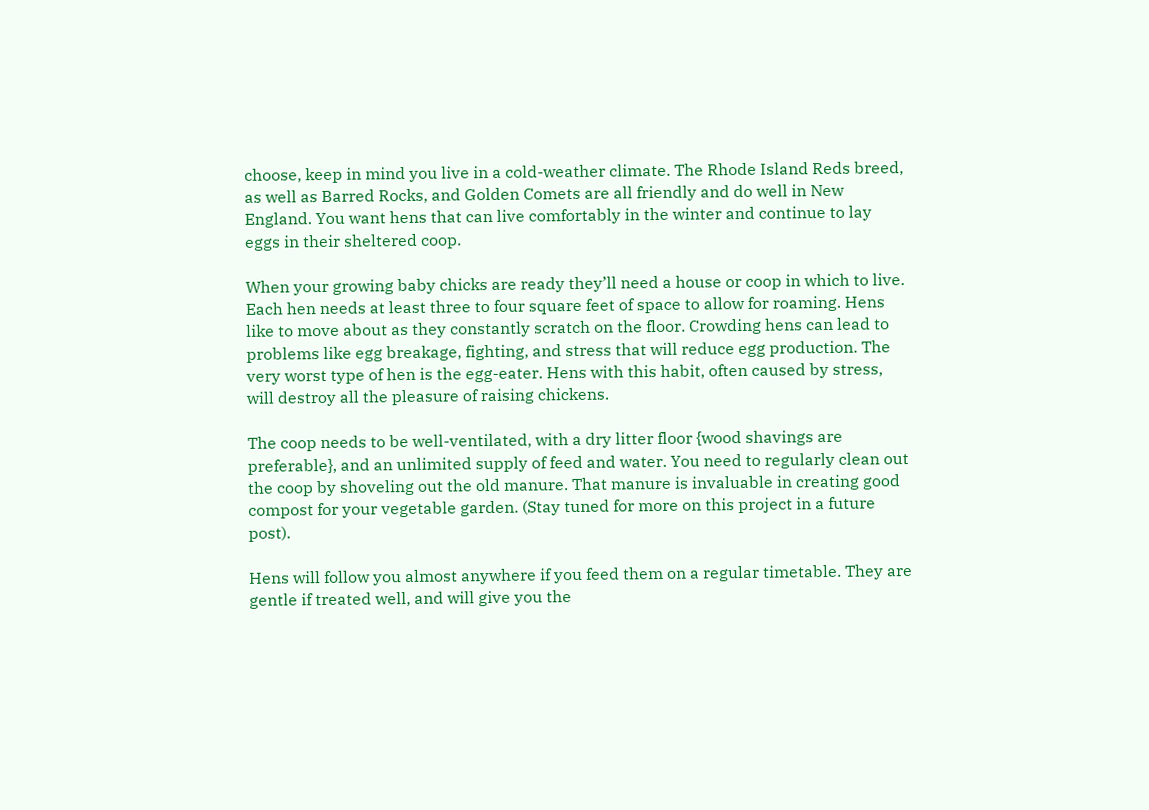choose, keep in mind you live in a cold-weather climate. The Rhode Island Reds breed, as well as Barred Rocks, and Golden Comets are all friendly and do well in New England. You want hens that can live comfortably in the winter and continue to lay eggs in their sheltered coop.

When your growing baby chicks are ready they’ll need a house or coop in which to live. Each hen needs at least three to four square feet of space to allow for roaming. Hens like to move about as they constantly scratch on the floor. Crowding hens can lead to problems like egg breakage, fighting, and stress that will reduce egg production. The very worst type of hen is the egg-eater. Hens with this habit, often caused by stress, will destroy all the pleasure of raising chickens.

The coop needs to be well-ventilated, with a dry litter floor {wood shavings are preferable}, and an unlimited supply of feed and water. You need to regularly clean out the coop by shoveling out the old manure. That manure is invaluable in creating good compost for your vegetable garden. (Stay tuned for more on this project in a future post).

Hens will follow you almost anywhere if you feed them on a regular timetable. They are gentle if treated well, and will give you the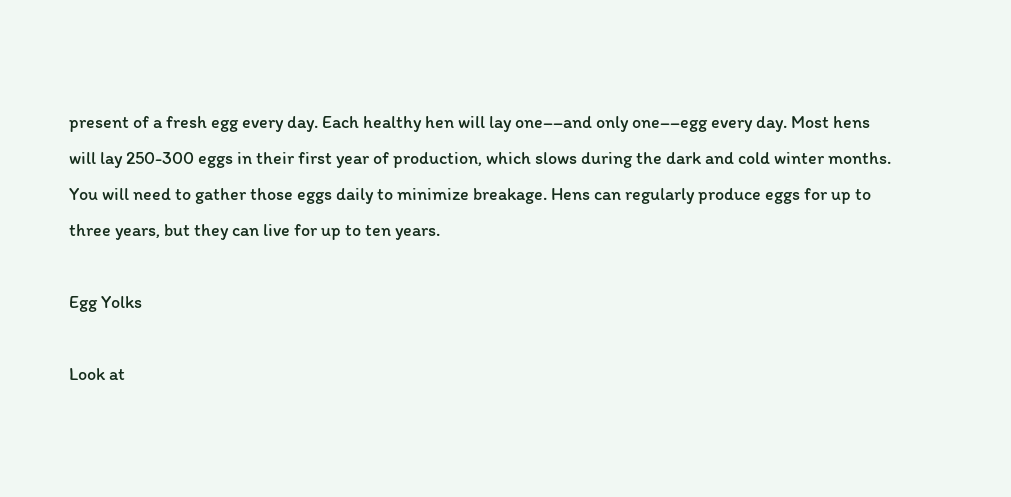present of a fresh egg every day. Each healthy hen will lay one––and only one––egg every day. Most hens will lay 250-300 eggs in their first year of production, which slows during the dark and cold winter months. You will need to gather those eggs daily to minimize breakage. Hens can regularly produce eggs for up to three years, but they can live for up to ten years.

Egg Yolks

Look at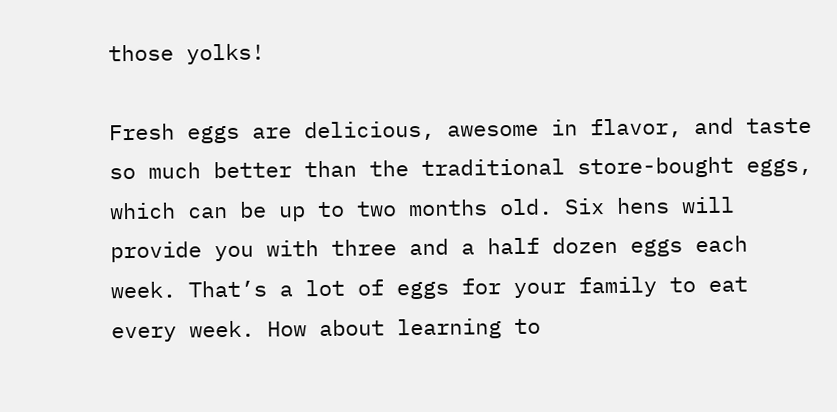those yolks!

Fresh eggs are delicious, awesome in flavor, and taste so much better than the traditional store-bought eggs, which can be up to two months old. Six hens will provide you with three and a half dozen eggs each week. That’s a lot of eggs for your family to eat every week. How about learning to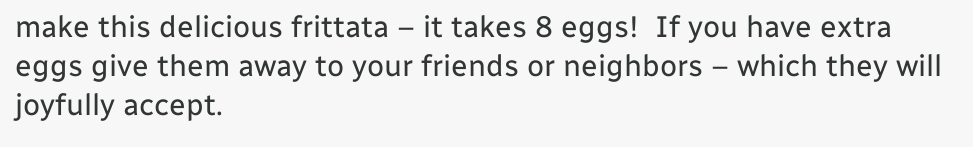make this delicious frittata – it takes 8 eggs!  If you have extra eggs give them away to your friends or neighbors – which they will joyfully accept.